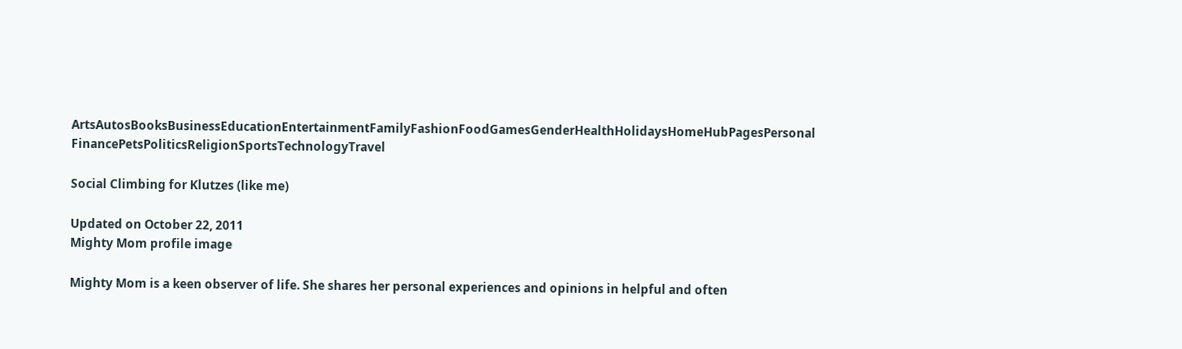ArtsAutosBooksBusinessEducationEntertainmentFamilyFashionFoodGamesGenderHealthHolidaysHomeHubPagesPersonal FinancePetsPoliticsReligionSportsTechnologyTravel

Social Climbing for Klutzes (like me)

Updated on October 22, 2011
Mighty Mom profile image

Mighty Mom is a keen observer of life. She shares her personal experiences and opinions in helpful and often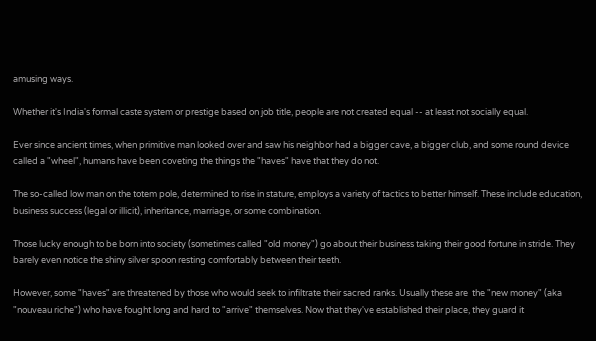amusing ways.

Whether it's India's formal caste system or prestige based on job title, people are not created equal -- at least not socially equal.

Ever since ancient times, when primitive man looked over and saw his neighbor had a bigger cave, a bigger club, and some round device called a "wheel", humans have been coveting the things the "haves" have that they do not.

The so-called low man on the totem pole, determined to rise in stature, employs a variety of tactics to better himself. These include education, business success (legal or illicit), inheritance, marriage, or some combination.

Those lucky enough to be born into society (sometimes called "old money") go about their business taking their good fortune in stride. They barely even notice the shiny silver spoon resting comfortably between their teeth.

However, some "haves" are threatened by those who would seek to infiltrate their sacred ranks. Usually these are  the "new money" (aka "nouveau riche") who have fought long and hard to "arrive" themselves. Now that they've established their place, they guard it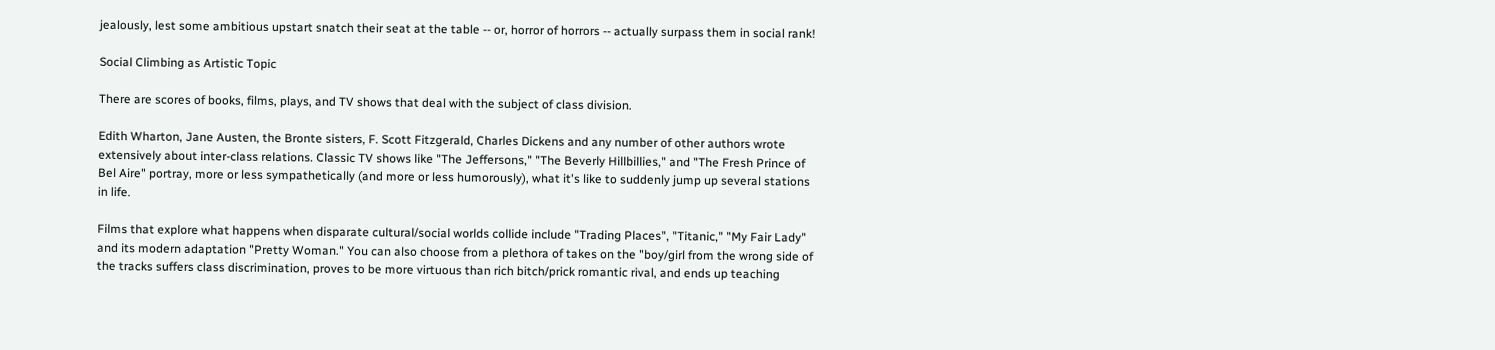jealously, lest some ambitious upstart snatch their seat at the table -- or, horror of horrors -- actually surpass them in social rank!

Social Climbing as Artistic Topic

There are scores of books, films, plays, and TV shows that deal with the subject of class division.

Edith Wharton, Jane Austen, the Bronte sisters, F. Scott Fitzgerald, Charles Dickens and any number of other authors wrote extensively about inter-class relations. Classic TV shows like "The Jeffersons," "The Beverly Hillbillies," and "The Fresh Prince of Bel Aire" portray, more or less sympathetically (and more or less humorously), what it's like to suddenly jump up several stations in life.

Films that explore what happens when disparate cultural/social worlds collide include "Trading Places", "Titanic," "My Fair Lady" and its modern adaptation "Pretty Woman." You can also choose from a plethora of takes on the "boy/girl from the wrong side of the tracks suffers class discrimination, proves to be more virtuous than rich bitch/prick romantic rival, and ends up teaching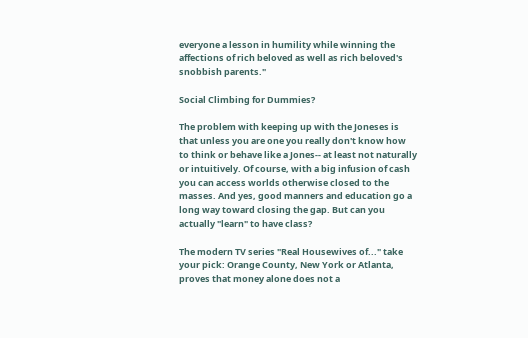everyone a lesson in humility while winning the affections of rich beloved as well as rich beloved's snobbish parents."

Social Climbing for Dummies?

The problem with keeping up with the Joneses is that unless you are one you really don't know how to think or behave like a Jones-- at least not naturally or intuitively. Of course, with a big infusion of cash you can access worlds otherwise closed to the masses. And yes, good manners and education go a long way toward closing the gap. But can you actually "learn" to have class?

The modern TV series "Real Housewives of..." take your pick: Orange County, New York or Atlanta, proves that money alone does not a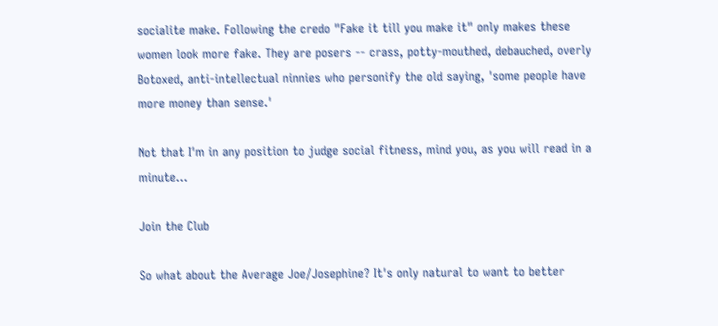socialite make. Following the credo "Fake it till you make it" only makes these women look more fake. They are posers -- crass, potty-mouthed, debauched, overly Botoxed, anti-intellectual ninnies who personify the old saying, 'some people have more money than sense.'

Not that I'm in any position to judge social fitness, mind you, as you will read in a minute...

Join the Club

So what about the Average Joe/Josephine? It's only natural to want to better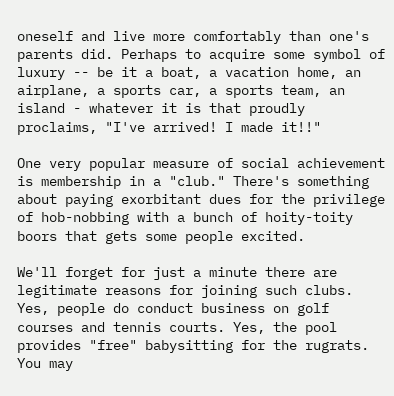oneself and live more comfortably than one's parents did. Perhaps to acquire some symbol of luxury -- be it a boat, a vacation home, an airplane, a sports car, a sports team, an island - whatever it is that proudly proclaims, "I've arrived! I made it!!"

One very popular measure of social achievement is membership in a "club." There's something about paying exorbitant dues for the privilege of hob-nobbing with a bunch of hoity-toity boors that gets some people excited.

We'll forget for just a minute there are legitimate reasons for joining such clubs. Yes, people do conduct business on golf courses and tennis courts. Yes, the pool provides "free" babysitting for the rugrats. You may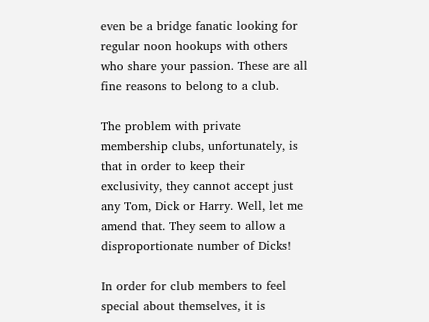even be a bridge fanatic looking for regular noon hookups with others who share your passion. These are all fine reasons to belong to a club.

The problem with private membership clubs, unfortunately, is that in order to keep their exclusivity, they cannot accept just any Tom, Dick or Harry. Well, let me amend that. They seem to allow a disproportionate number of Dicks!

In order for club members to feel special about themselves, it is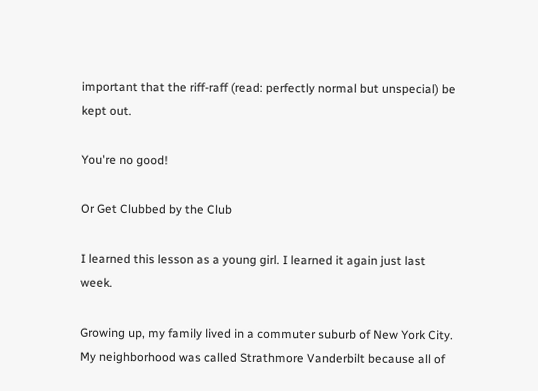important that the riff-raff (read: perfectly normal but unspecial) be kept out.

You're no good!

Or Get Clubbed by the Club

I learned this lesson as a young girl. I learned it again just last week.

Growing up, my family lived in a commuter suburb of New York City. My neighborhood was called Strathmore Vanderbilt because all of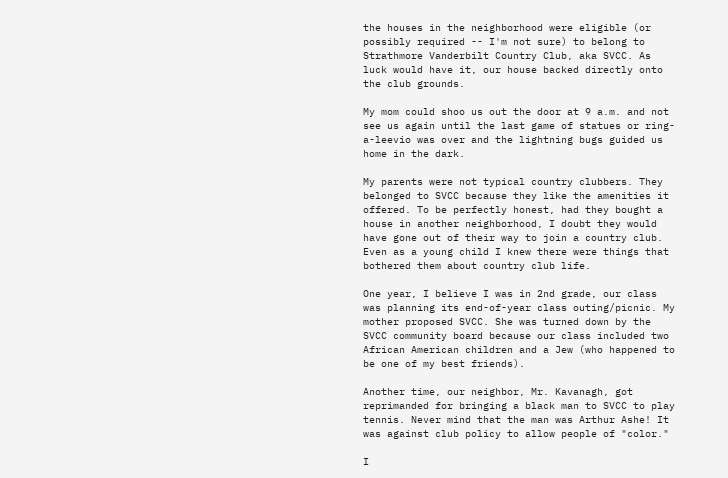the houses in the neighborhood were eligible (or possibly required -- I'm not sure) to belong to Strathmore Vanderbilt Country Club, aka SVCC. As luck would have it, our house backed directly onto the club grounds.

My mom could shoo us out the door at 9 a.m. and not see us again until the last game of statues or ring-a-leevio was over and the lightning bugs guided us home in the dark.

My parents were not typical country clubbers. They belonged to SVCC because they like the amenities it offered. To be perfectly honest, had they bought a house in another neighborhood, I doubt they would have gone out of their way to join a country club. Even as a young child I knew there were things that bothered them about country club life.

One year, I believe I was in 2nd grade, our class was planning its end-of-year class outing/picnic. My mother proposed SVCC. She was turned down by the SVCC community board because our class included two African American children and a Jew (who happened to be one of my best friends).

Another time, our neighbor, Mr. Kavanagh, got reprimanded for bringing a black man to SVCC to play tennis. Never mind that the man was Arthur Ashe! It was against club policy to allow people of "color."

I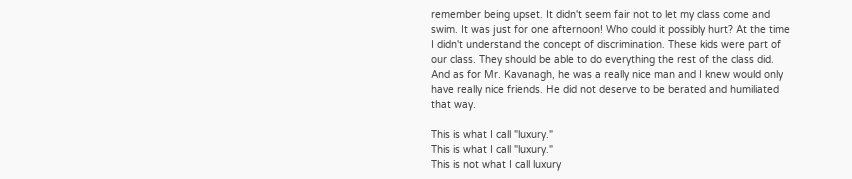remember being upset. It didn't seem fair not to let my class come and swim. It was just for one afternoon! Who could it possibly hurt? At the time I didn't understand the concept of discrimination. These kids were part of our class. They should be able to do everything the rest of the class did. And as for Mr. Kavanagh, he was a really nice man and I knew would only have really nice friends. He did not deserve to be berated and humiliated that way.

This is what I call "luxury."
This is what I call "luxury."
This is not what I call luxury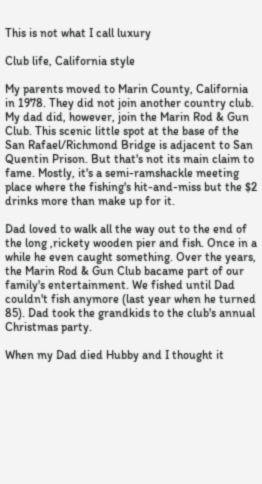This is not what I call luxury

Club life, California style

My parents moved to Marin County, California in 1978. They did not join another country club. My dad did, however, join the Marin Rod & Gun Club. This scenic little spot at the base of the San Rafael/Richmond Bridge is adjacent to San Quentin Prison. But that's not its main claim to fame. Mostly, it's a semi-ramshackle meeting place where the fishing's hit-and-miss but the $2 drinks more than make up for it.

Dad loved to walk all the way out to the end of the long ,rickety wooden pier and fish. Once in a while he even caught something. Over the years, the Marin Rod & Gun Club bacame part of our family's entertainment. We fished until Dad couldn't fish anymore (last year when he turned 85). Dad took the grandkids to the club's annual Christmas party.

When my Dad died Hubby and I thought it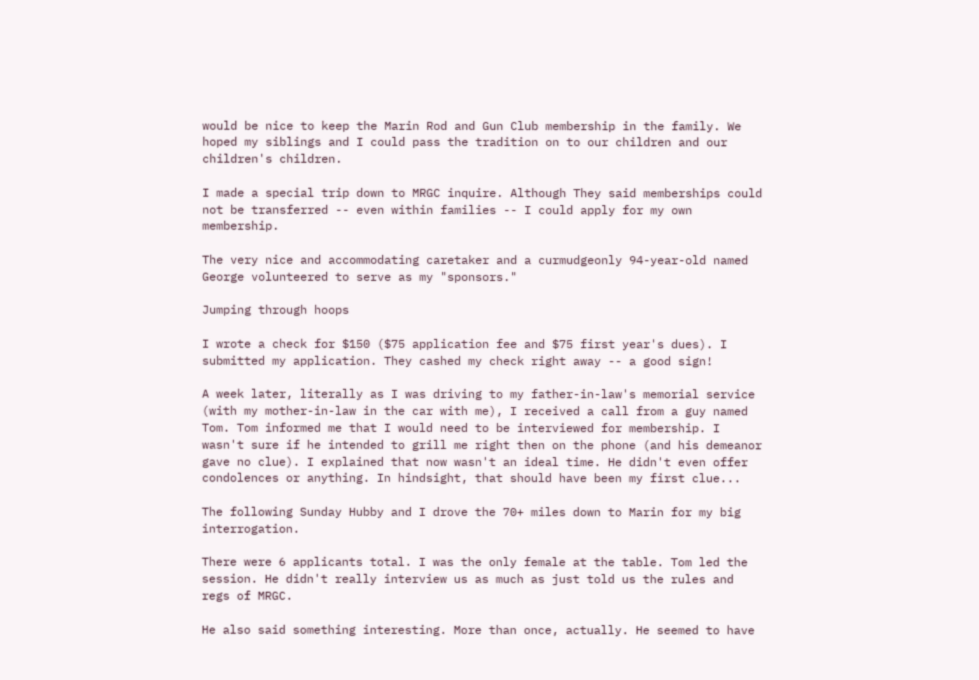would be nice to keep the Marin Rod and Gun Club membership in the family. We hoped my siblings and I could pass the tradition on to our children and our children's children.

I made a special trip down to MRGC inquire. Although They said memberships could not be transferred -- even within families -- I could apply for my own membership.

The very nice and accommodating caretaker and a curmudgeonly 94-year-old named George volunteered to serve as my "sponsors."

Jumping through hoops

I wrote a check for $150 ($75 application fee and $75 first year's dues). I submitted my application. They cashed my check right away -- a good sign!

A week later, literally as I was driving to my father-in-law's memorial service (with my mother-in-law in the car with me), I received a call from a guy named Tom. Tom informed me that I would need to be interviewed for membership. I wasn't sure if he intended to grill me right then on the phone (and his demeanor gave no clue). I explained that now wasn't an ideal time. He didn't even offer condolences or anything. In hindsight, that should have been my first clue...

The following Sunday Hubby and I drove the 70+ miles down to Marin for my big interrogation.

There were 6 applicants total. I was the only female at the table. Tom led the session. He didn't really interview us as much as just told us the rules and regs of MRGC.

He also said something interesting. More than once, actually. He seemed to have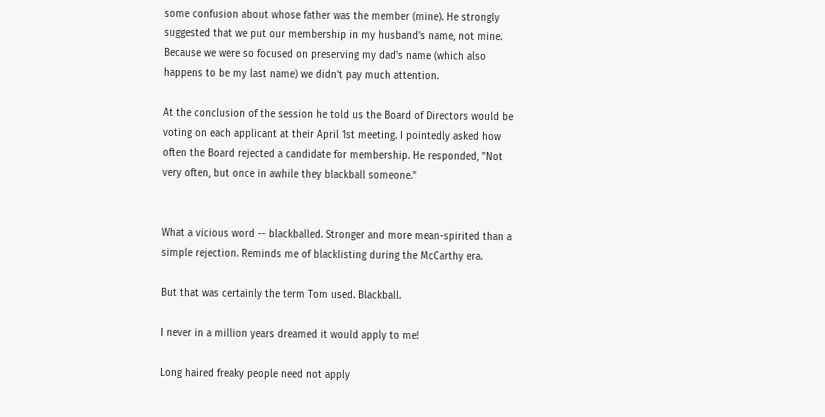some confusion about whose father was the member (mine). He strongly suggested that we put our membership in my husband's name, not mine. Because we were so focused on preserving my dad's name (which also happens to be my last name) we didn't pay much attention.

At the conclusion of the session he told us the Board of Directors would be voting on each applicant at their April 1st meeting. I pointedly asked how often the Board rejected a candidate for membership. He responded, "Not very often, but once in awhile they blackball someone."


What a vicious word -- blackballed. Stronger and more mean-spirited than a simple rejection. Reminds me of blacklisting during the McCarthy era.

But that was certainly the term Tom used. Blackball.

I never in a million years dreamed it would apply to me!

Long haired freaky people need not apply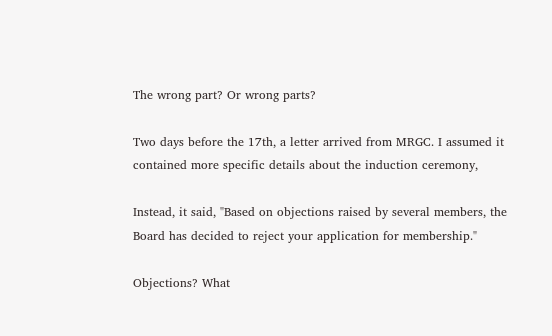The wrong part? Or wrong parts?

Two days before the 17th, a letter arrived from MRGC. I assumed it contained more specific details about the induction ceremony,

Instead, it said, "Based on objections raised by several members, the Board has decided to reject your application for membership."

Objections? What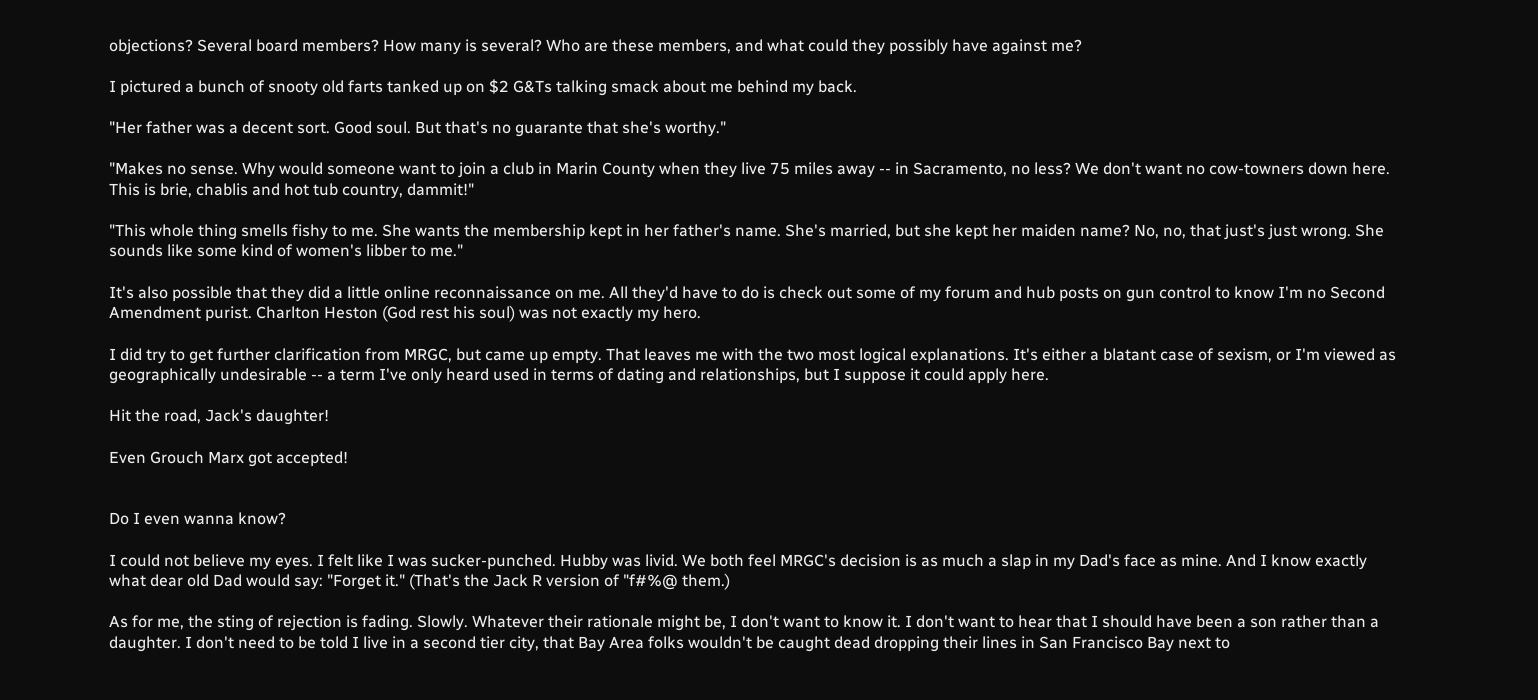objections? Several board members? How many is several? Who are these members, and what could they possibly have against me?

I pictured a bunch of snooty old farts tanked up on $2 G&Ts talking smack about me behind my back.

"Her father was a decent sort. Good soul. But that's no guarante that she's worthy."

"Makes no sense. Why would someone want to join a club in Marin County when they live 75 miles away -- in Sacramento, no less? We don't want no cow-towners down here. This is brie, chablis and hot tub country, dammit!"

"This whole thing smells fishy to me. She wants the membership kept in her father's name. She's married, but she kept her maiden name? No, no, that just's just wrong. She sounds like some kind of women's libber to me."

It's also possible that they did a little online reconnaissance on me. All they'd have to do is check out some of my forum and hub posts on gun control to know I'm no Second Amendment purist. Charlton Heston (God rest his soul) was not exactly my hero.

I did try to get further clarification from MRGC, but came up empty. That leaves me with the two most logical explanations. It's either a blatant case of sexism, or I'm viewed as geographically undesirable -- a term I've only heard used in terms of dating and relationships, but I suppose it could apply here.

Hit the road, Jack's daughter!

Even Grouch Marx got accepted!


Do I even wanna know?

I could not believe my eyes. I felt like I was sucker-punched. Hubby was livid. We both feel MRGC's decision is as much a slap in my Dad's face as mine. And I know exactly what dear old Dad would say: "Forget it." (That's the Jack R version of "f#%@ them.)

As for me, the sting of rejection is fading. Slowly. Whatever their rationale might be, I don't want to know it. I don't want to hear that I should have been a son rather than a daughter. I don't need to be told I live in a second tier city, that Bay Area folks wouldn't be caught dead dropping their lines in San Francisco Bay next to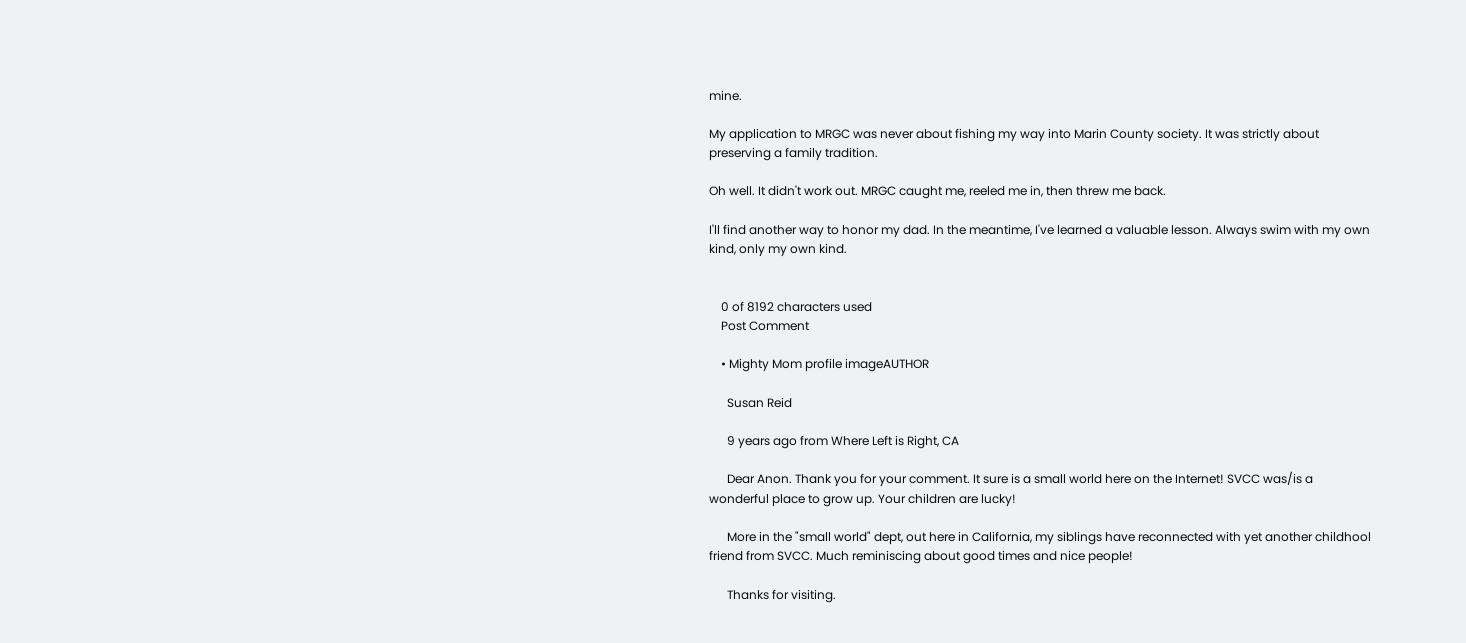mine.

My application to MRGC was never about fishing my way into Marin County society. It was strictly about preserving a family tradition.

Oh well. It didn't work out. MRGC caught me, reeled me in, then threw me back.

I'll find another way to honor my dad. In the meantime, I've learned a valuable lesson. Always swim with my own kind, only my own kind.


    0 of 8192 characters used
    Post Comment

    • Mighty Mom profile imageAUTHOR

      Susan Reid

      9 years ago from Where Left is Right, CA

      Dear Anon. Thank you for your comment. It sure is a small world here on the Internet! SVCC was/is a wonderful place to grow up. Your children are lucky!

      More in the "small world" dept, out here in California, my siblings have reconnected with yet another childhool friend from SVCC. Much reminiscing about good times and nice people!

      Thanks for visiting.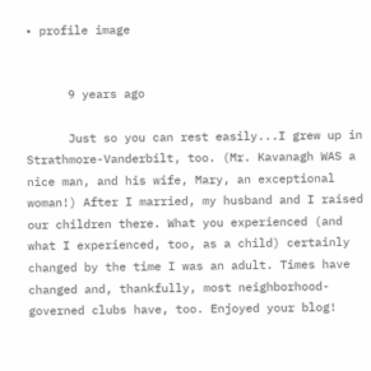• profile image


      9 years ago

      Just so you can rest easily...I grew up in Strathmore-Vanderbilt, too. (Mr. Kavanagh WAS a nice man, and his wife, Mary, an exceptional woman!) After I married, my husband and I raised our children there. What you experienced (and what I experienced, too, as a child) certainly changed by the time I was an adult. Times have changed and, thankfully, most neighborhood-governed clubs have, too. Enjoyed your blog!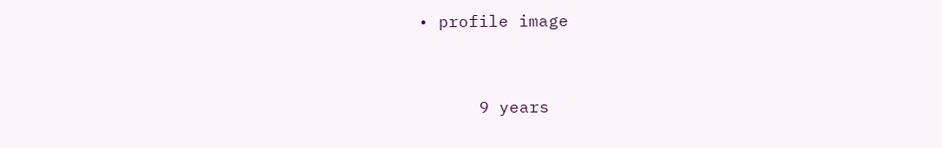• profile image


      9 years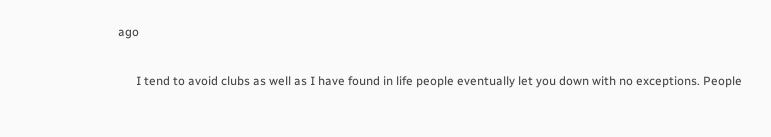ago

      I tend to avoid clubs as well as I have found in life people eventually let you down with no exceptions. People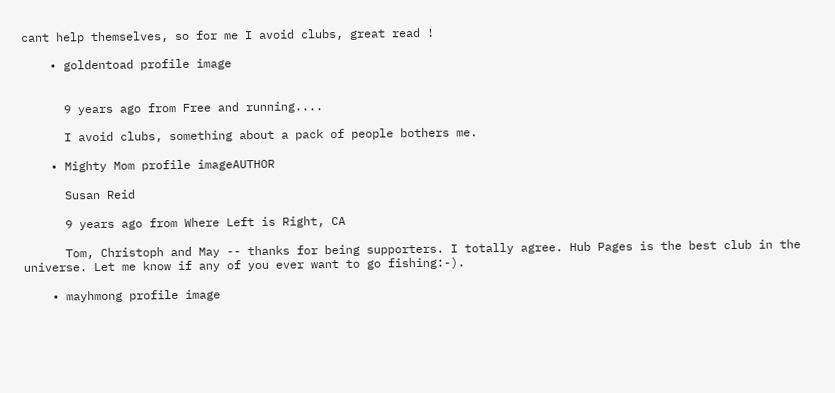cant help themselves, so for me I avoid clubs, great read !

    • goldentoad profile image


      9 years ago from Free and running....

      I avoid clubs, something about a pack of people bothers me.

    • Mighty Mom profile imageAUTHOR

      Susan Reid

      9 years ago from Where Left is Right, CA

      Tom, Christoph and May -- thanks for being supporters. I totally agree. Hub Pages is the best club in the universe. Let me know if any of you ever want to go fishing:-).

    • mayhmong profile image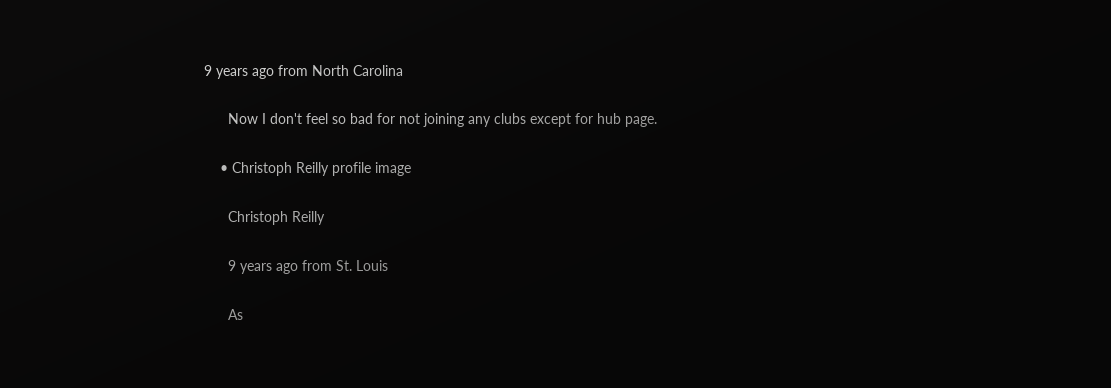9 years ago from North Carolina

      Now I don't feel so bad for not joining any clubs except for hub page.

    • Christoph Reilly profile image

      Christoph Reilly

      9 years ago from St. Louis

      As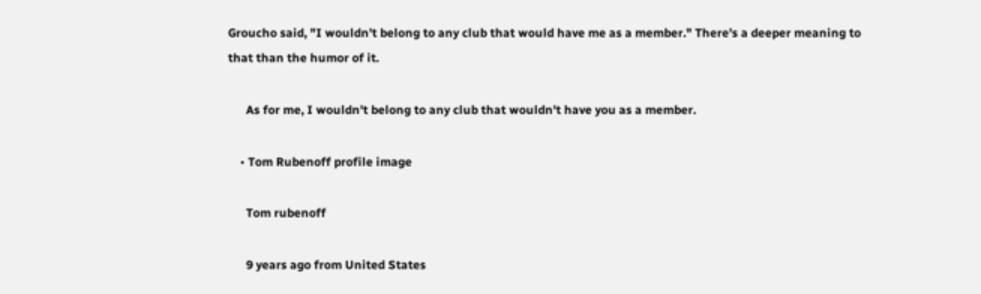Groucho said, "I wouldn't belong to any club that would have me as a member." There's a deeper meaning to that than the humor of it.

      As for me, I wouldn't belong to any club that wouldn't have you as a member.

    • Tom Rubenoff profile image

      Tom rubenoff

      9 years ago from United States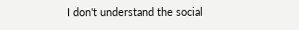I don't understand the social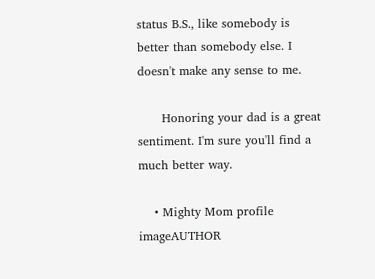status B.S., like somebody is better than somebody else. I doesn't make any sense to me.

      Honoring your dad is a great sentiment. I'm sure you'll find a much better way.

    • Mighty Mom profile imageAUTHOR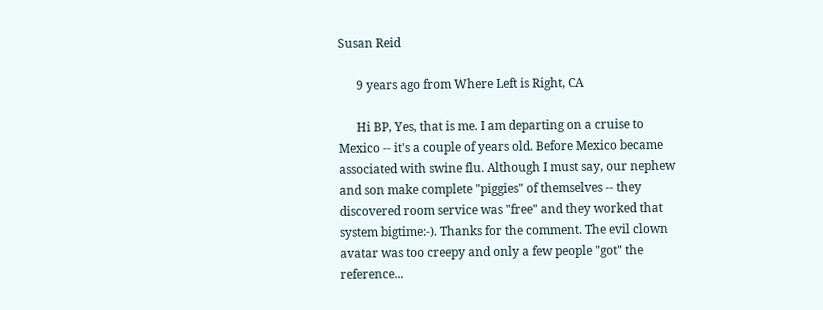Susan Reid

      9 years ago from Where Left is Right, CA

      Hi BP, Yes, that is me. I am departing on a cruise to Mexico -- it's a couple of years old. Before Mexico became associated with swine flu. Although I must say, our nephew and son make complete "piggies" of themselves -- they discovered room service was "free" and they worked that system bigtime:-). Thanks for the comment. The evil clown avatar was too creepy and only a few people "got" the reference...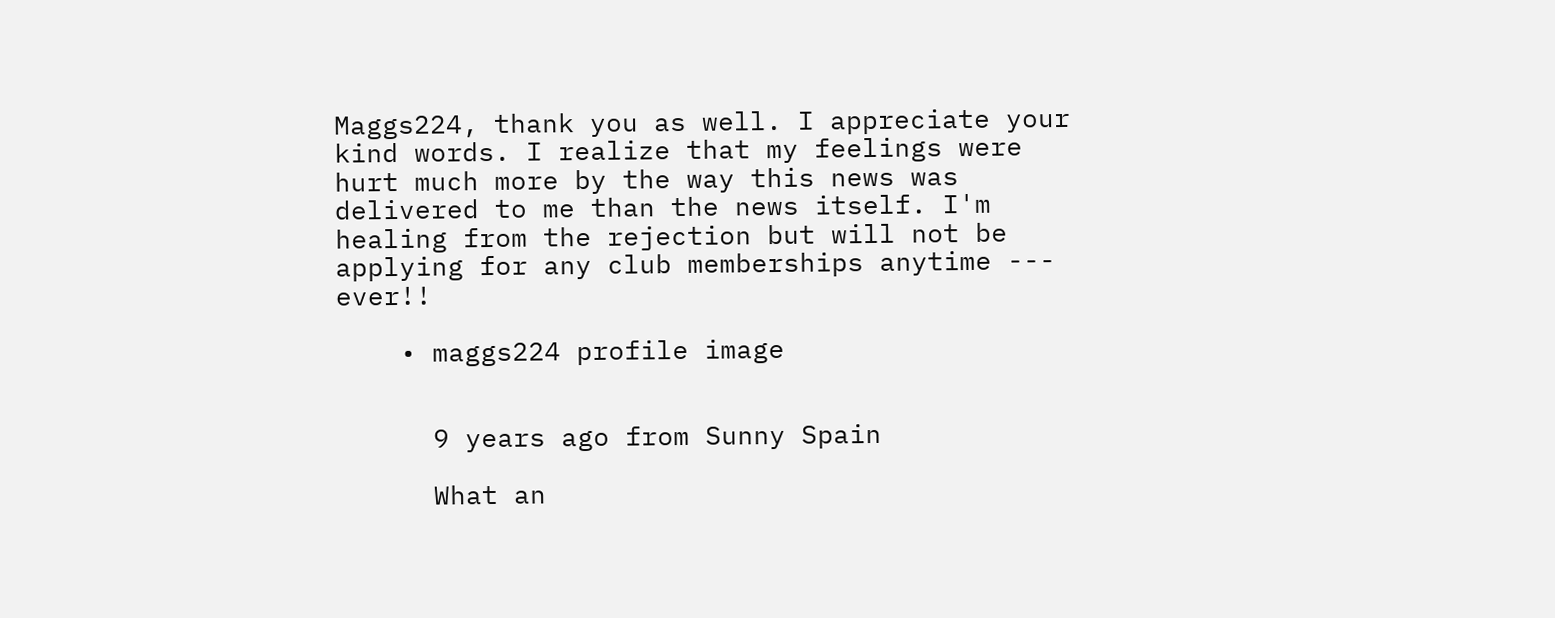Maggs224, thank you as well. I appreciate your kind words. I realize that my feelings were hurt much more by the way this news was delivered to me than the news itself. I'm healing from the rejection but will not be applying for any club memberships anytime --- ever!!

    • maggs224 profile image


      9 years ago from Sunny Spain

      What an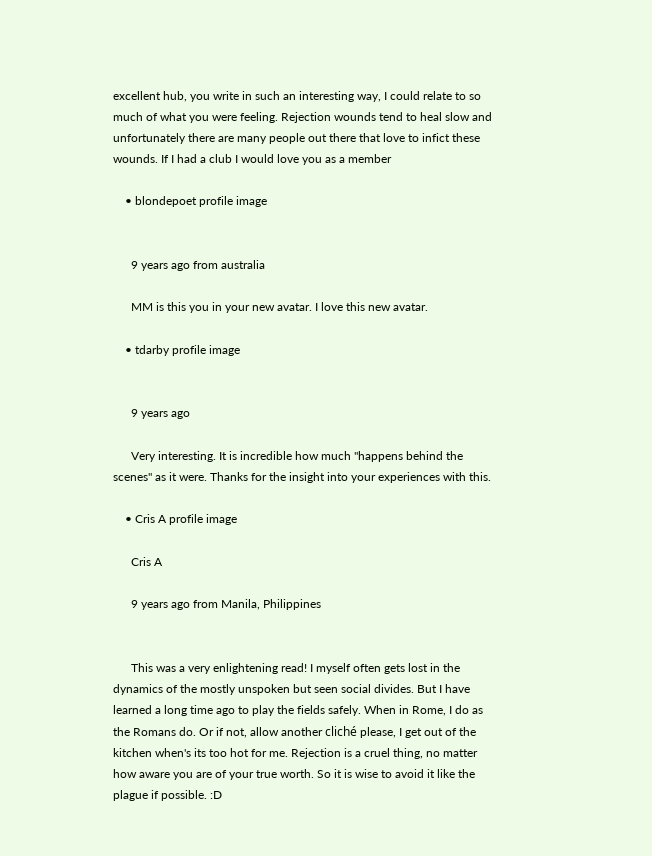excellent hub, you write in such an interesting way, I could relate to so much of what you were feeling. Rejection wounds tend to heal slow and unfortunately there are many people out there that love to infict these wounds. If I had a club I would love you as a member

    • blondepoet profile image


      9 years ago from australia

      MM is this you in your new avatar. I love this new avatar.

    • tdarby profile image


      9 years ago

      Very interesting. It is incredible how much "happens behind the scenes" as it were. Thanks for the insight into your experiences with this.

    • Cris A profile image

      Cris A

      9 years ago from Manila, Philippines


      This was a very enlightening read! I myself often gets lost in the dynamics of the mostly unspoken but seen social divides. But I have learned a long time ago to play the fields safely. When in Rome, I do as the Romans do. Or if not, allow another cliché please, I get out of the kitchen when's its too hot for me. Rejection is a cruel thing, no matter how aware you are of your true worth. So it is wise to avoid it like the plague if possible. :D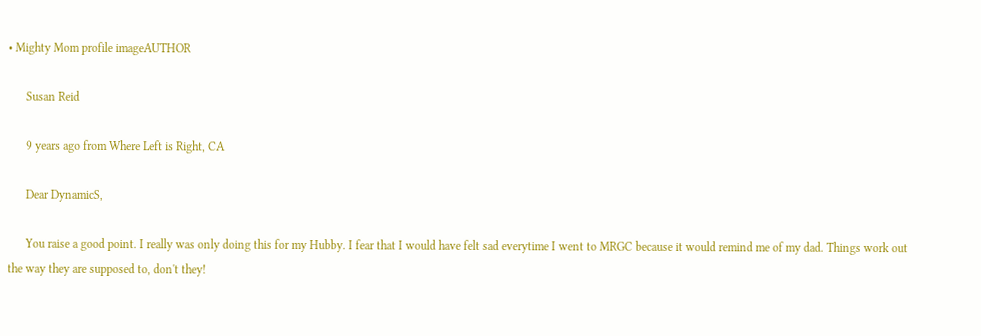• Mighty Mom profile imageAUTHOR

      Susan Reid

      9 years ago from Where Left is Right, CA

      Dear DynamicS,

      You raise a good point. I really was only doing this for my Hubby. I fear that I would have felt sad everytime I went to MRGC because it would remind me of my dad. Things work out the way they are supposed to, don't they!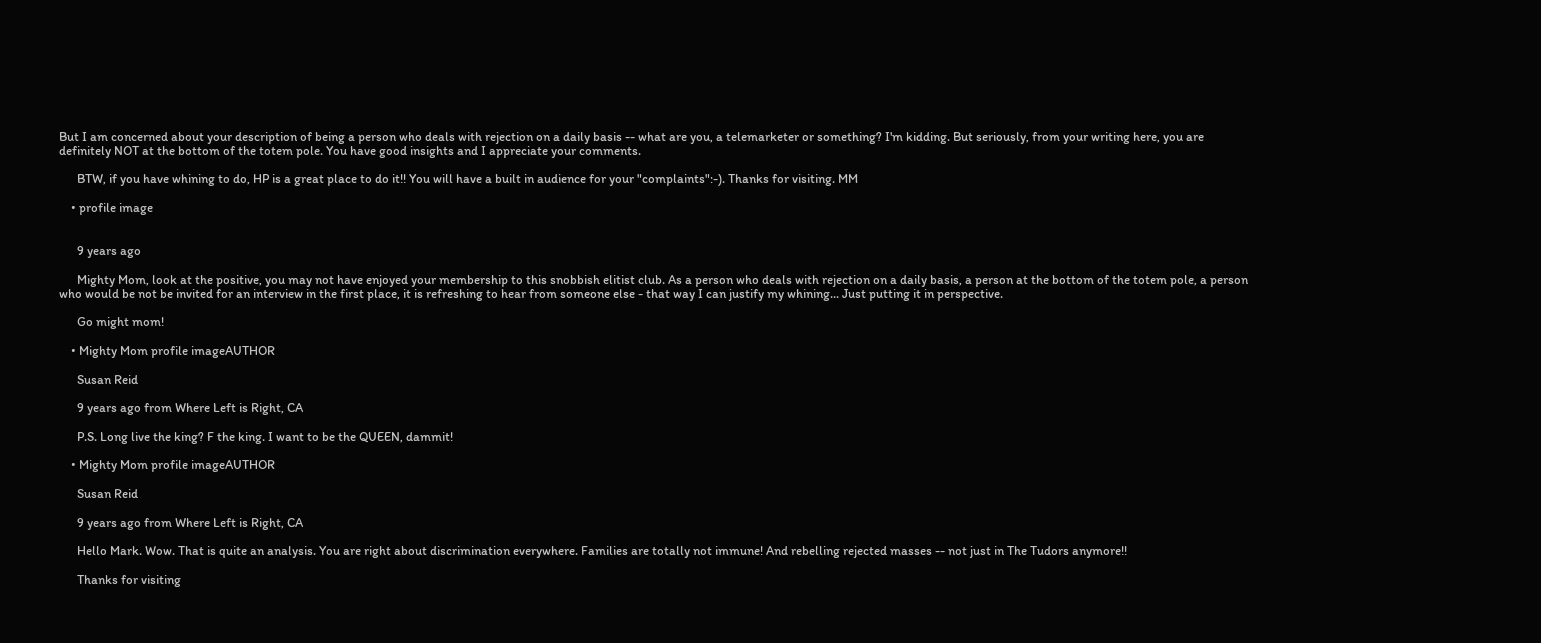But I am concerned about your description of being a person who deals with rejection on a daily basis -- what are you, a telemarketer or something? I'm kidding. But seriously, from your writing here, you are definitely NOT at the bottom of the totem pole. You have good insights and I appreciate your comments.

      BTW, if you have whining to do, HP is a great place to do it!! You will have a built in audience for your "complaints":-). Thanks for visiting. MM

    • profile image


      9 years ago

      Mighty Mom, look at the positive, you may not have enjoyed your membership to this snobbish elitist club. As a person who deals with rejection on a daily basis, a person at the bottom of the totem pole, a person who would be not be invited for an interview in the first place, it is refreshing to hear from someone else - that way I can justify my whining... Just putting it in perspective.

      Go might mom!

    • Mighty Mom profile imageAUTHOR

      Susan Reid

      9 years ago from Where Left is Right, CA

      P.S. Long live the king? F the king. I want to be the QUEEN, dammit!

    • Mighty Mom profile imageAUTHOR

      Susan Reid

      9 years ago from Where Left is Right, CA

      Hello Mark. Wow. That is quite an analysis. You are right about discrimination everywhere. Families are totally not immune! And rebelling rejected masses -- not just in The Tudors anymore!!

      Thanks for visiting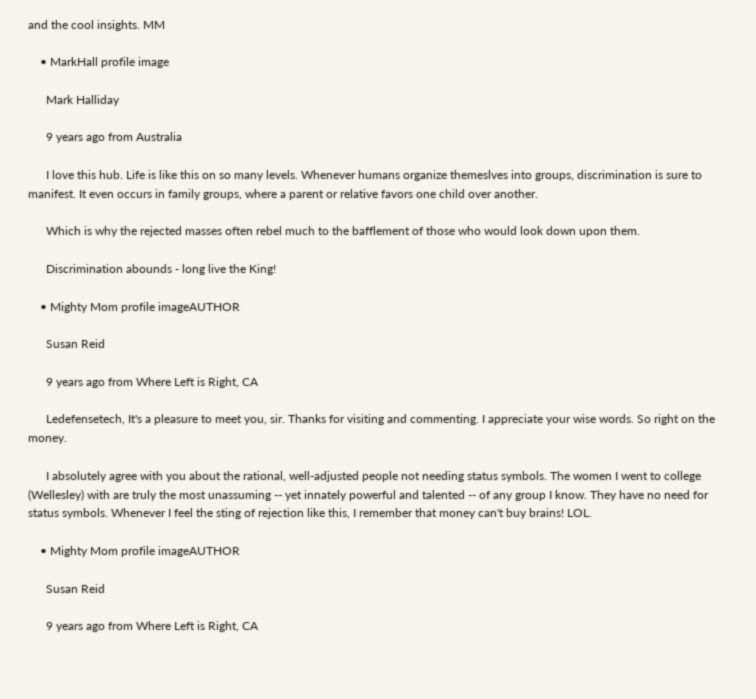and the cool insights. MM

    • MarkHall profile image

      Mark Halliday

      9 years ago from Australia

      I love this hub. Life is like this on so many levels. Whenever humans organize themeslves into groups, discrimination is sure to manifest. It even occurs in family groups, where a parent or relative favors one child over another.

      Which is why the rejected masses often rebel much to the bafflement of those who would look down upon them.

      Discrimination abounds - long live the King!

    • Mighty Mom profile imageAUTHOR

      Susan Reid

      9 years ago from Where Left is Right, CA

      Ledefensetech, It's a pleasure to meet you, sir. Thanks for visiting and commenting. I appreciate your wise words. So right on the money.

      I absolutely agree with you about the rational, well-adjusted people not needing status symbols. The women I went to college (Wellesley) with are truly the most unassuming -- yet innately powerful and talented -- of any group I know. They have no need for status symbols. Whenever I feel the sting of rejection like this, I remember that money can't buy brains! LOL.

    • Mighty Mom profile imageAUTHOR

      Susan Reid

      9 years ago from Where Left is Right, CA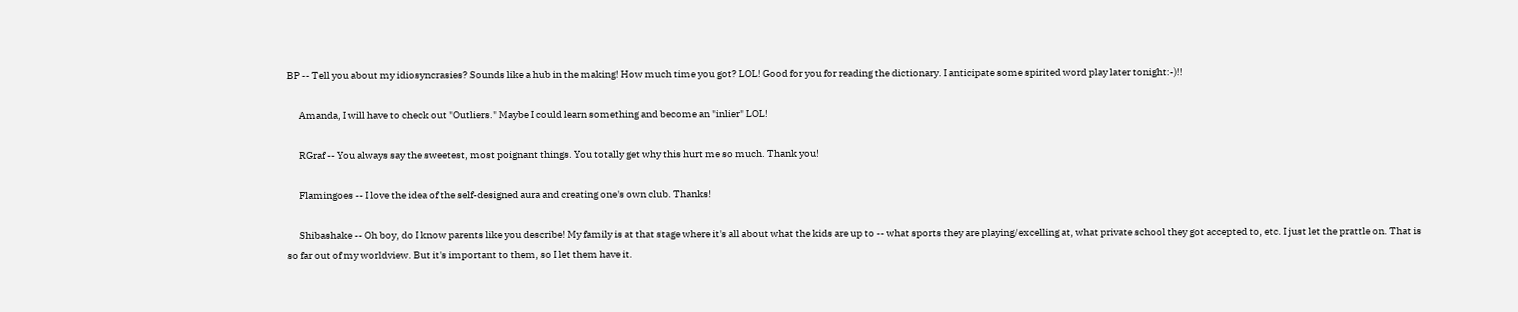BP -- Tell you about my idiosyncrasies? Sounds like a hub in the making! How much time you got? LOL! Good for you for reading the dictionary. I anticipate some spirited word play later tonight:-)!!

      Amanda, I will have to check out "Outliers." Maybe I could learn something and become an "inlier" LOL!

      RGraf -- You always say the sweetest, most poignant things. You totally get why this hurt me so much. Thank you!

      Flamingoes -- I love the idea of the self-designed aura and creating one's own club. Thanks!

      Shibashake -- Oh boy, do I know parents like you describe! My family is at that stage where it's all about what the kids are up to -- what sports they are playing/excelling at, what private school they got accepted to, etc. I just let the prattle on. That is so far out of my worldview. But it's important to them, so I let them have it.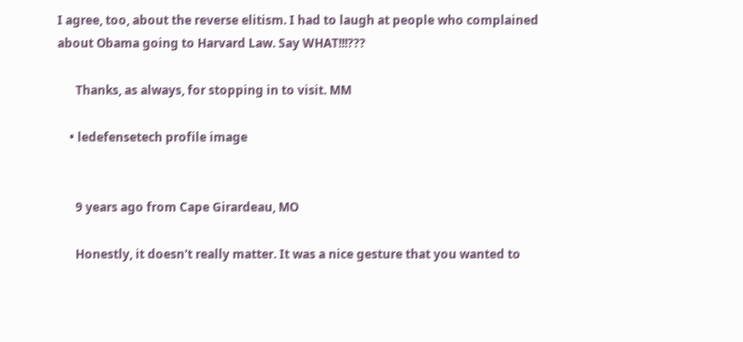I agree, too, about the reverse elitism. I had to laugh at people who complained about Obama going to Harvard Law. Say WHAT!!!???

      Thanks, as always, for stopping in to visit. MM

    • ledefensetech profile image


      9 years ago from Cape Girardeau, MO

      Honestly, it doesn't really matter. It was a nice gesture that you wanted to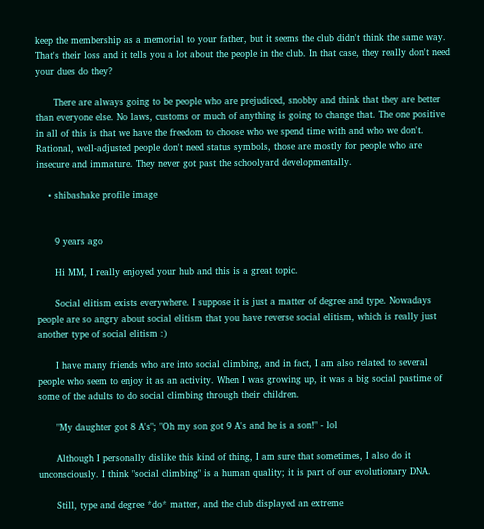keep the membership as a memorial to your father, but it seems the club didn't think the same way. That's their loss and it tells you a lot about the people in the club. In that case, they really don't need your dues do they?

      There are always going to be people who are prejudiced, snobby and think that they are better than everyone else. No laws, customs or much of anything is going to change that. The one positive in all of this is that we have the freedom to choose who we spend time with and who we don't. Rational, well-adjusted people don't need status symbols, those are mostly for people who are insecure and immature. They never got past the schoolyard developmentally.

    • shibashake profile image


      9 years ago

      Hi MM, I really enjoyed your hub and this is a great topic.

      Social elitism exists everywhere. I suppose it is just a matter of degree and type. Nowadays people are so angry about social elitism that you have reverse social elitism, which is really just another type of social elitism :)

      I have many friends who are into social climbing, and in fact, I am also related to several people who seem to enjoy it as an activity. When I was growing up, it was a big social pastime of some of the adults to do social climbing through their children.

      "My daughter got 8 A's"; "Oh my son got 9 A's and he is a son!" - lol

      Although I personally dislike this kind of thing, I am sure that sometimes, I also do it unconsciously. I think "social climbing" is a human quality; it is part of our evolutionary DNA.

      Still, type and degree *do* matter, and the club displayed an extreme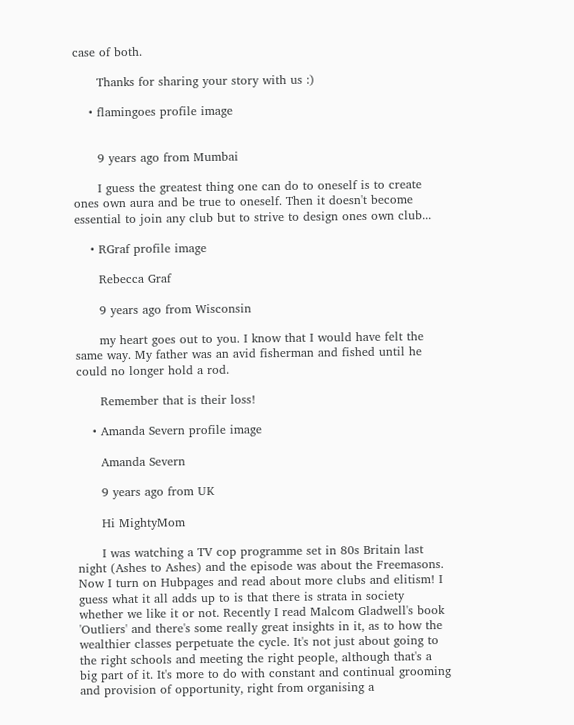case of both.

      Thanks for sharing your story with us :)

    • flamingoes profile image


      9 years ago from Mumbai

      I guess the greatest thing one can do to oneself is to create ones own aura and be true to oneself. Then it doesn't become essential to join any club but to strive to design ones own club...

    • RGraf profile image

      Rebecca Graf

      9 years ago from Wisconsin

      my heart goes out to you. I know that I would have felt the same way. My father was an avid fisherman and fished until he could no longer hold a rod.

      Remember that is their loss!

    • Amanda Severn profile image

      Amanda Severn

      9 years ago from UK

      Hi MightyMom

      I was watching a TV cop programme set in 80s Britain last night (Ashes to Ashes) and the episode was about the Freemasons. Now I turn on Hubpages and read about more clubs and elitism! I guess what it all adds up to is that there is strata in society whether we like it or not. Recently I read Malcom Gladwell's book 'Outliers' and there's some really great insights in it, as to how the wealthier classes perpetuate the cycle. It's not just about going to the right schools and meeting the right people, although that's a big part of it. It's more to do with constant and continual grooming and provision of opportunity, right from organising a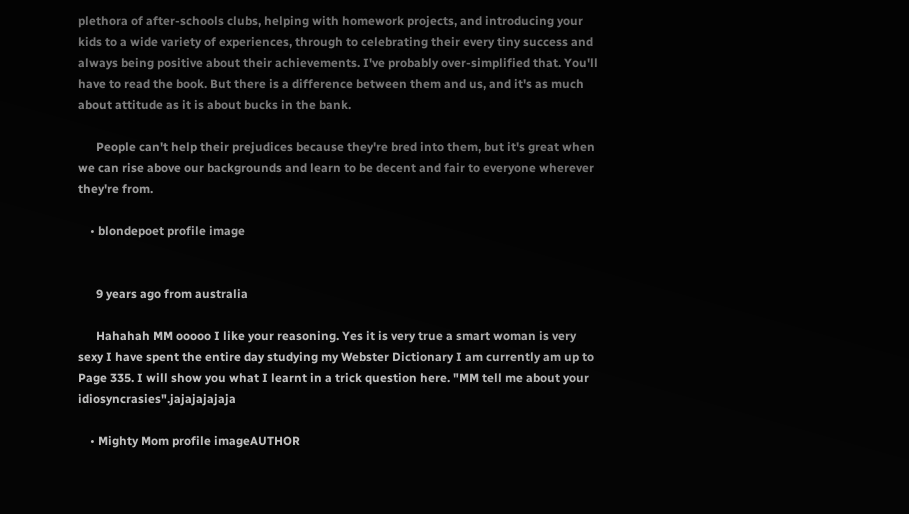plethora of after-schools clubs, helping with homework projects, and introducing your kids to a wide variety of experiences, through to celebrating their every tiny success and always being positive about their achievements. I've probably over-simplified that. You'll have to read the book. But there is a difference between them and us, and it's as much about attitude as it is about bucks in the bank.

      People can't help their prejudices because they're bred into them, but it's great when we can rise above our backgrounds and learn to be decent and fair to everyone wherever they're from.

    • blondepoet profile image


      9 years ago from australia

      Hahahah MM ooooo I like your reasoning. Yes it is very true a smart woman is very sexy I have spent the entire day studying my Webster Dictionary I am currently am up to Page 335. I will show you what I learnt in a trick question here. "MM tell me about your idiosyncrasies".jajajajajaja

    • Mighty Mom profile imageAUTHOR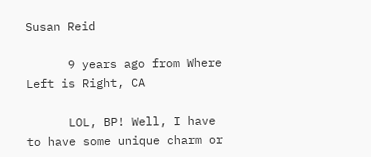Susan Reid

      9 years ago from Where Left is Right, CA

      LOL, BP! Well, I have to have some unique charm or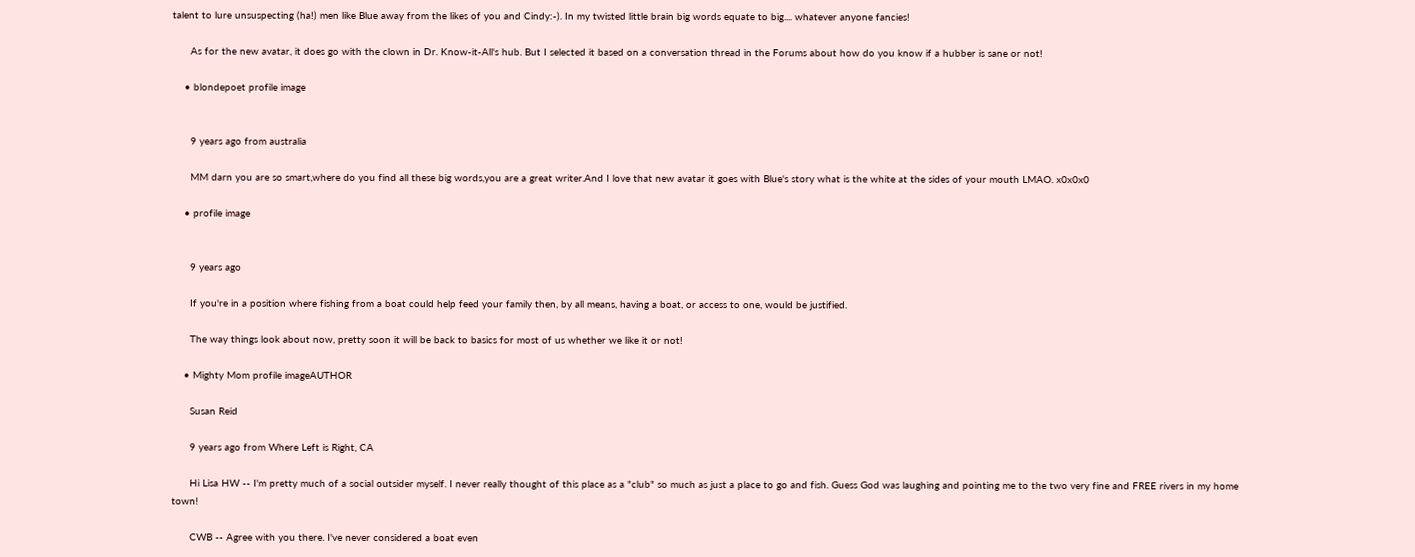talent to lure unsuspecting (ha!) men like Blue away from the likes of you and Cindy:-). In my twisted little brain big words equate to big.... whatever anyone fancies!

      As for the new avatar, it does go with the clown in Dr. Know-it-All's hub. But I selected it based on a conversation thread in the Forums about how do you know if a hubber is sane or not!

    • blondepoet profile image


      9 years ago from australia

      MM darn you are so smart,where do you find all these big words,you are a great writer.And I love that new avatar it goes with Blue's story what is the white at the sides of your mouth LMAO. x0x0x0

    • profile image


      9 years ago

      If you're in a position where fishing from a boat could help feed your family then, by all means, having a boat, or access to one, would be justified.

      The way things look about now, pretty soon it will be back to basics for most of us whether we like it or not!

    • Mighty Mom profile imageAUTHOR

      Susan Reid

      9 years ago from Where Left is Right, CA

      Hi Lisa HW -- I'm pretty much of a social outsider myself. I never really thought of this place as a "club" so much as just a place to go and fish. Guess God was laughing and pointing me to the two very fine and FREE rivers in my home town!

      CWB -- Agree with you there. I've never considered a boat even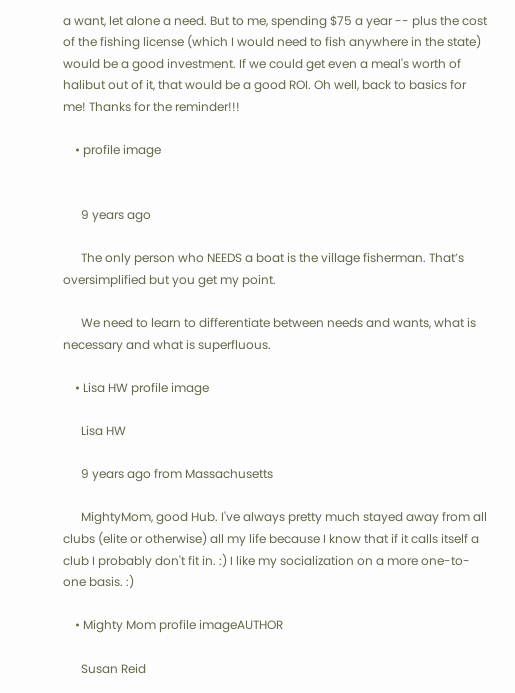a want, let alone a need. But to me, spending $75 a year -- plus the cost of the fishing license (which I would need to fish anywhere in the state) would be a good investment. If we could get even a meal's worth of halibut out of it, that would be a good ROI. Oh well, back to basics for me! Thanks for the reminder!!!

    • profile image


      9 years ago

      The only person who NEEDS a boat is the village fisherman. That’s oversimplified but you get my point.

      We need to learn to differentiate between needs and wants, what is necessary and what is superfluous.

    • Lisa HW profile image

      Lisa HW

      9 years ago from Massachusetts

      MightyMom, good Hub. I've always pretty much stayed away from all clubs (elite or otherwise) all my life because I know that if it calls itself a club I probably don't fit in. :) I like my socialization on a more one-to-one basis. :)

    • Mighty Mom profile imageAUTHOR

      Susan Reid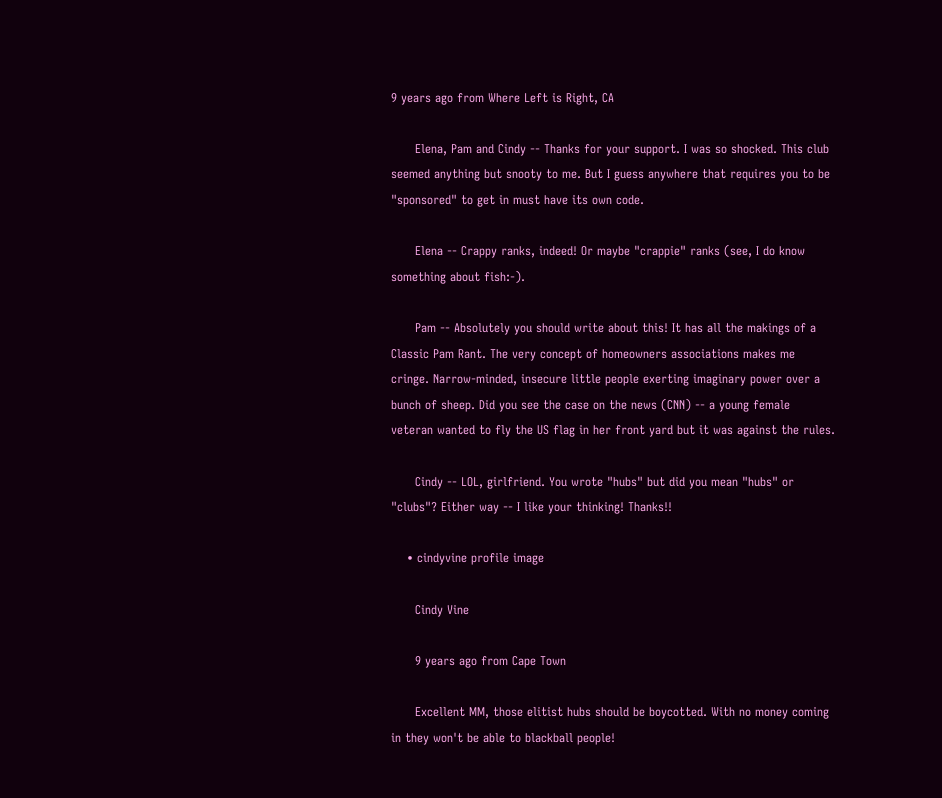9 years ago from Where Left is Right, CA

      Elena, Pam and Cindy -- Thanks for your support. I was so shocked. This club seemed anything but snooty to me. But I guess anywhere that requires you to be "sponsored" to get in must have its own code.

      Elena -- Crappy ranks, indeed! Or maybe "crappie" ranks (see, I do know something about fish:-).

      Pam -- Absolutely you should write about this! It has all the makings of a Classic Pam Rant. The very concept of homeowners associations makes me cringe. Narrow-minded, insecure little people exerting imaginary power over a bunch of sheep. Did you see the case on the news (CNN) -- a young female veteran wanted to fly the US flag in her front yard but it was against the rules.

      Cindy -- LOL, girlfriend. You wrote "hubs" but did you mean "hubs" or "clubs"? Either way -- I like your thinking! Thanks!!

    • cindyvine profile image

      Cindy Vine

      9 years ago from Cape Town

      Excellent MM, those elitist hubs should be boycotted. With no money coming in they won't be able to blackball people!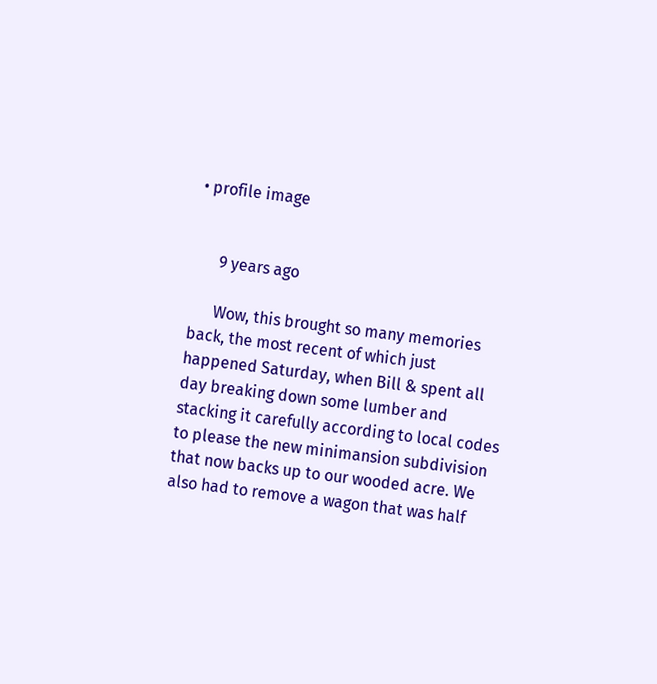• profile image


      9 years ago

      Wow, this brought so many memories back, the most recent of which just happened Saturday, when Bill & spent all day breaking down some lumber and stacking it carefully according to local codes to please the new minimansion subdivision that now backs up to our wooded acre. We also had to remove a wagon that was half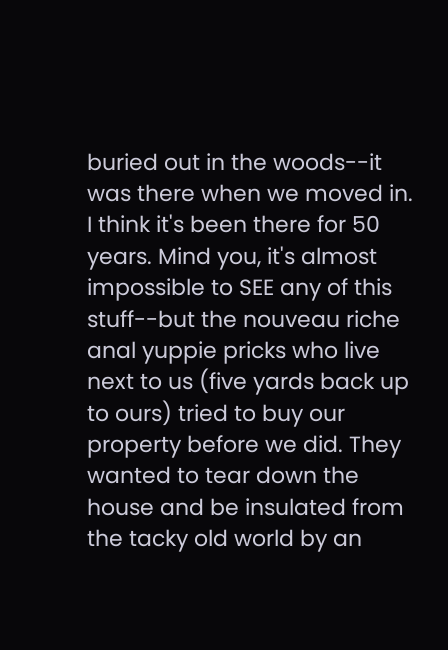buried out in the woods--it was there when we moved in. I think it's been there for 50 years. Mind you, it's almost impossible to SEE any of this stuff--but the nouveau riche anal yuppie pricks who live next to us (five yards back up to ours) tried to buy our property before we did. They wanted to tear down the house and be insulated from the tacky old world by an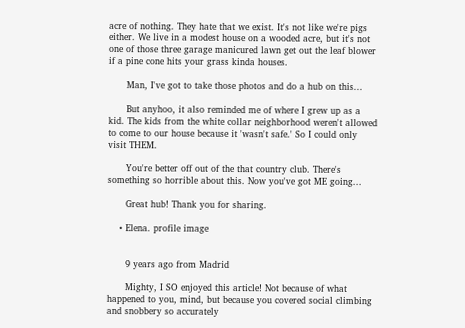acre of nothing. They hate that we exist. It's not like we're pigs either. We live in a modest house on a wooded acre, but it's not one of those three garage manicured lawn get out the leaf blower if a pine cone hits your grass kinda houses.

      Man, I've got to take those photos and do a hub on this...

      But anyhoo, it also reminded me of where I grew up as a kid. The kids from the white collar neighborhood weren't allowed to come to our house because it 'wasn't safe.' So I could only visit THEM.

      You're better off out of the that country club. There's something so horrible about this. Now you've got ME going...

      Great hub! Thank you for sharing.

    • Elena. profile image


      9 years ago from Madrid

      Mighty, I SO enjoyed this article! Not because of what happened to you, mind, but because you covered social climbing and snobbery so accurately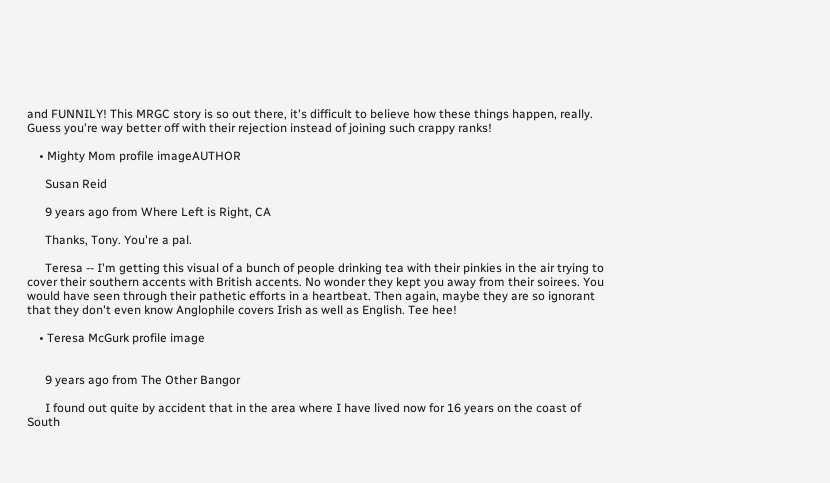and FUNNILY! This MRGC story is so out there, it's difficult to believe how these things happen, really. Guess you're way better off with their rejection instead of joining such crappy ranks!

    • Mighty Mom profile imageAUTHOR

      Susan Reid

      9 years ago from Where Left is Right, CA

      Thanks, Tony. You're a pal.

      Teresa -- I'm getting this visual of a bunch of people drinking tea with their pinkies in the air trying to cover their southern accents with British accents. No wonder they kept you away from their soirees. You would have seen through their pathetic efforts in a heartbeat. Then again, maybe they are so ignorant that they don't even know Anglophile covers Irish as well as English. Tee hee!

    • Teresa McGurk profile image


      9 years ago from The Other Bangor

      I found out quite by accident that in the area where I have lived now for 16 years on the coast of South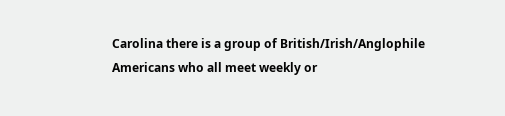Carolina there is a group of British/Irish/Anglophile Americans who all meet weekly or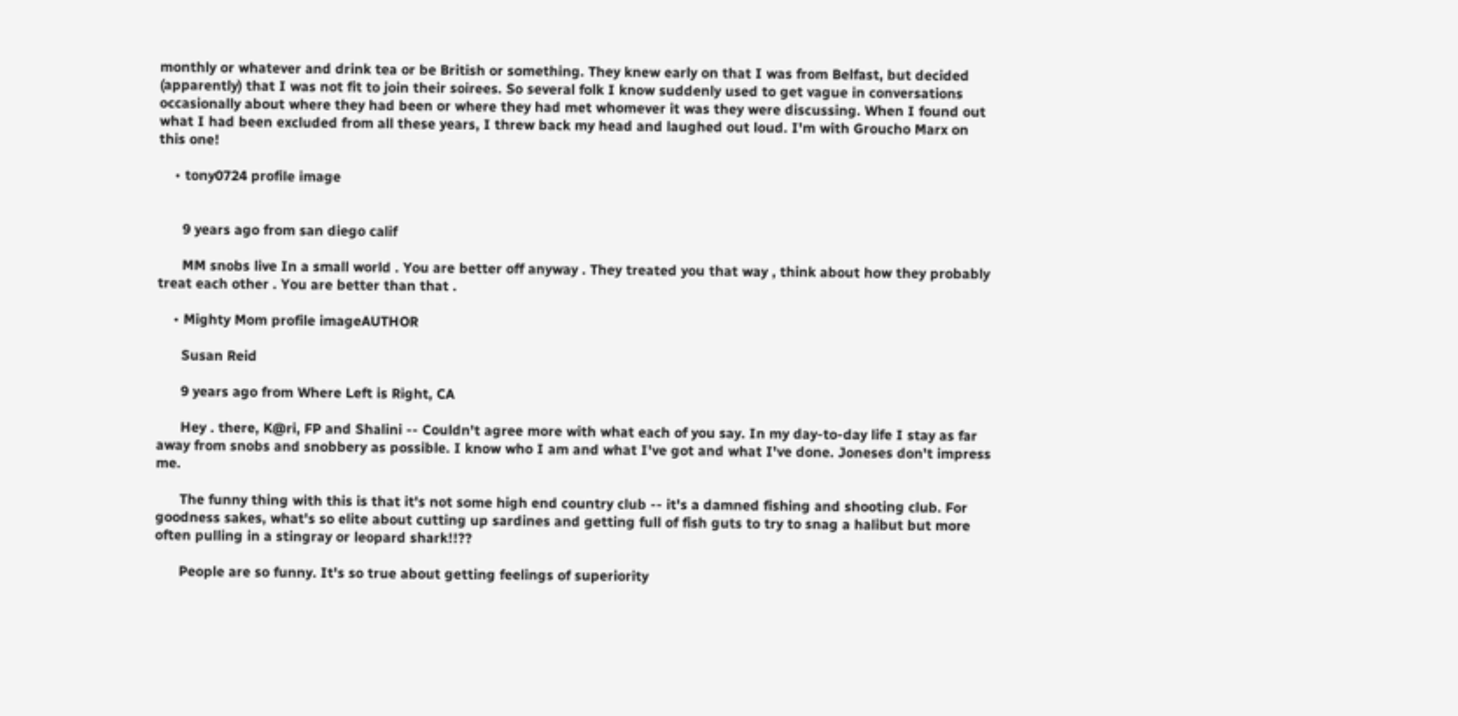monthly or whatever and drink tea or be British or something. They knew early on that I was from Belfast, but decided (apparently) that I was not fit to join their soirees. So several folk I know suddenly used to get vague in conversations occasionally about where they had been or where they had met whomever it was they were discussing. When I found out what I had been excluded from all these years, I threw back my head and laughed out loud. I'm with Groucho Marx on this one!

    • tony0724 profile image


      9 years ago from san diego calif

      MM snobs live In a small world . You are better off anyway . They treated you that way , think about how they probably treat each other . You are better than that .

    • Mighty Mom profile imageAUTHOR

      Susan Reid

      9 years ago from Where Left is Right, CA

      Hey . there, K@ri, FP and Shalini -- Couldn't agree more with what each of you say. In my day-to-day life I stay as far away from snobs and snobbery as possible. I know who I am and what I've got and what I've done. Joneses don't impress me.

      The funny thing with this is that it's not some high end country club -- it's a damned fishing and shooting club. For goodness sakes, what's so elite about cutting up sardines and getting full of fish guts to try to snag a halibut but more often pulling in a stingray or leopard shark!!??

      People are so funny. It's so true about getting feelings of superiority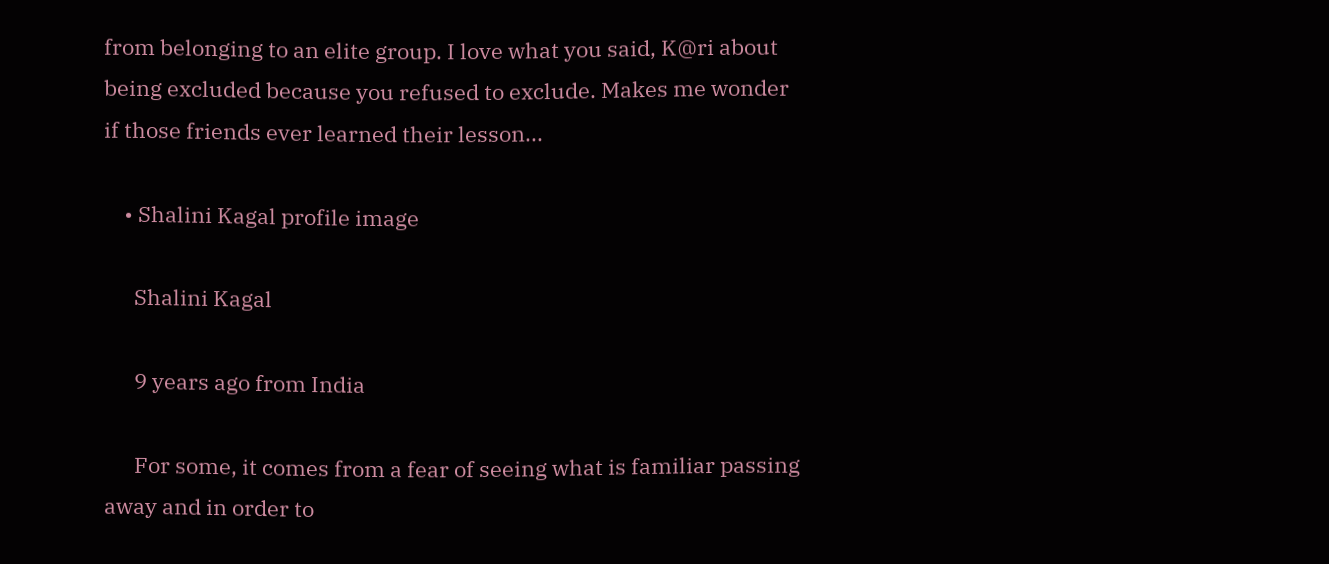from belonging to an elite group. I love what you said, K@ri about being excluded because you refused to exclude. Makes me wonder if those friends ever learned their lesson...

    • Shalini Kagal profile image

      Shalini Kagal

      9 years ago from India

      For some, it comes from a fear of seeing what is familiar passing away and in order to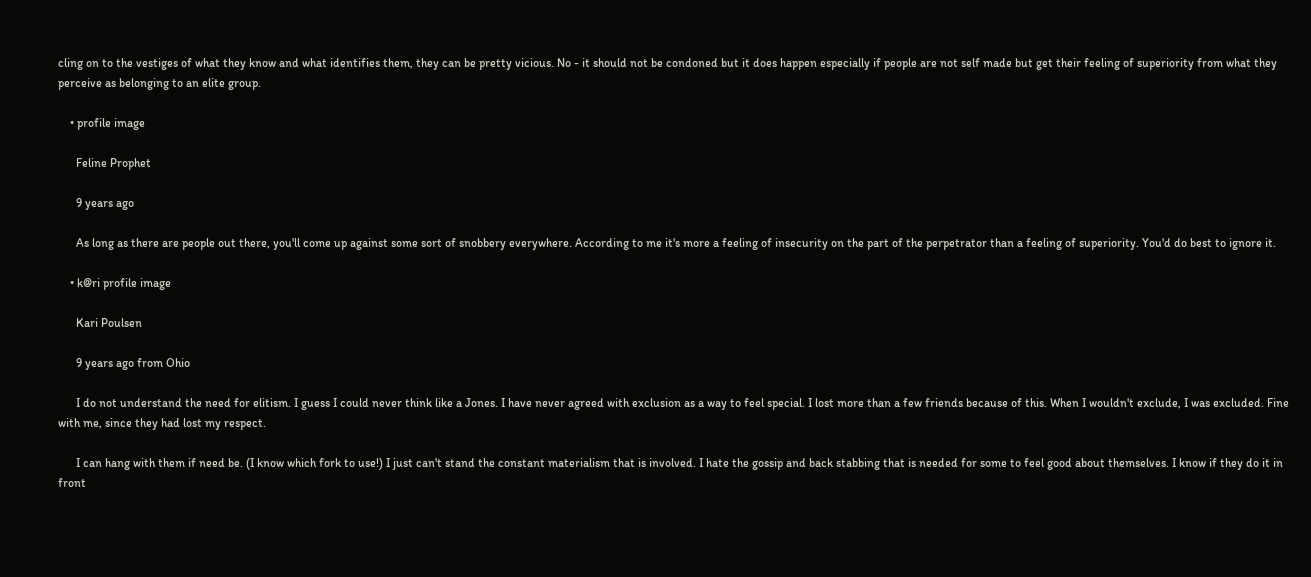cling on to the vestiges of what they know and what identifies them, they can be pretty vicious. No - it should not be condoned but it does happen especially if people are not self made but get their feeling of superiority from what they perceive as belonging to an elite group.

    • profile image

      Feline Prophet

      9 years ago

      As long as there are people out there, you'll come up against some sort of snobbery everywhere. According to me it's more a feeling of insecurity on the part of the perpetrator than a feeling of superiority. You'd do best to ignore it.

    • k@ri profile image

      Kari Poulsen

      9 years ago from Ohio

      I do not understand the need for elitism. I guess I could never think like a Jones. I have never agreed with exclusion as a way to feel special. I lost more than a few friends because of this. When I wouldn't exclude, I was excluded. Fine with me, since they had lost my respect.

      I can hang with them if need be. (I know which fork to use!) I just can't stand the constant materialism that is involved. I hate the gossip and back stabbing that is needed for some to feel good about themselves. I know if they do it in front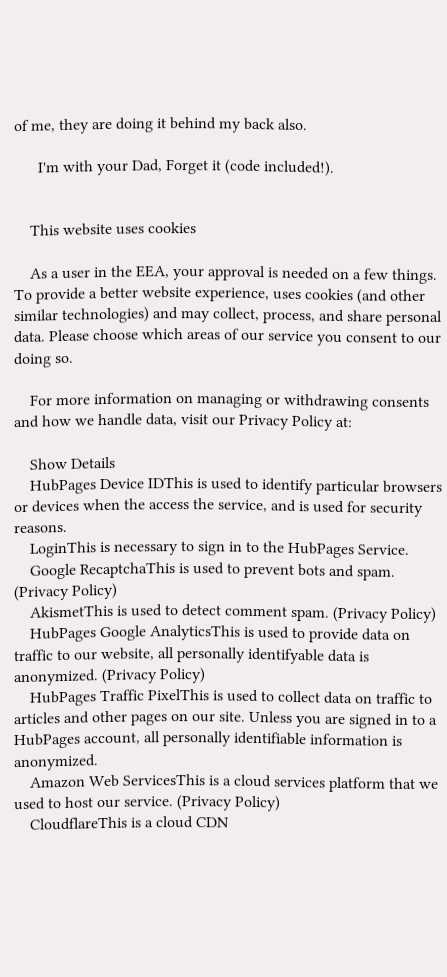of me, they are doing it behind my back also.

      I'm with your Dad, Forget it (code included!).


    This website uses cookies

    As a user in the EEA, your approval is needed on a few things. To provide a better website experience, uses cookies (and other similar technologies) and may collect, process, and share personal data. Please choose which areas of our service you consent to our doing so.

    For more information on managing or withdrawing consents and how we handle data, visit our Privacy Policy at:

    Show Details
    HubPages Device IDThis is used to identify particular browsers or devices when the access the service, and is used for security reasons.
    LoginThis is necessary to sign in to the HubPages Service.
    Google RecaptchaThis is used to prevent bots and spam. (Privacy Policy)
    AkismetThis is used to detect comment spam. (Privacy Policy)
    HubPages Google AnalyticsThis is used to provide data on traffic to our website, all personally identifyable data is anonymized. (Privacy Policy)
    HubPages Traffic PixelThis is used to collect data on traffic to articles and other pages on our site. Unless you are signed in to a HubPages account, all personally identifiable information is anonymized.
    Amazon Web ServicesThis is a cloud services platform that we used to host our service. (Privacy Policy)
    CloudflareThis is a cloud CDN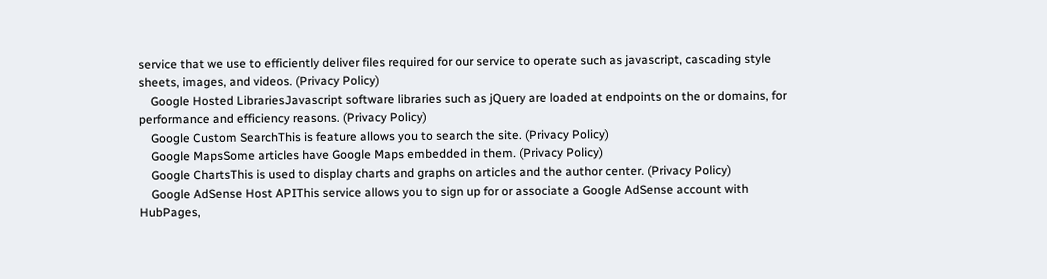service that we use to efficiently deliver files required for our service to operate such as javascript, cascading style sheets, images, and videos. (Privacy Policy)
    Google Hosted LibrariesJavascript software libraries such as jQuery are loaded at endpoints on the or domains, for performance and efficiency reasons. (Privacy Policy)
    Google Custom SearchThis is feature allows you to search the site. (Privacy Policy)
    Google MapsSome articles have Google Maps embedded in them. (Privacy Policy)
    Google ChartsThis is used to display charts and graphs on articles and the author center. (Privacy Policy)
    Google AdSense Host APIThis service allows you to sign up for or associate a Google AdSense account with HubPages,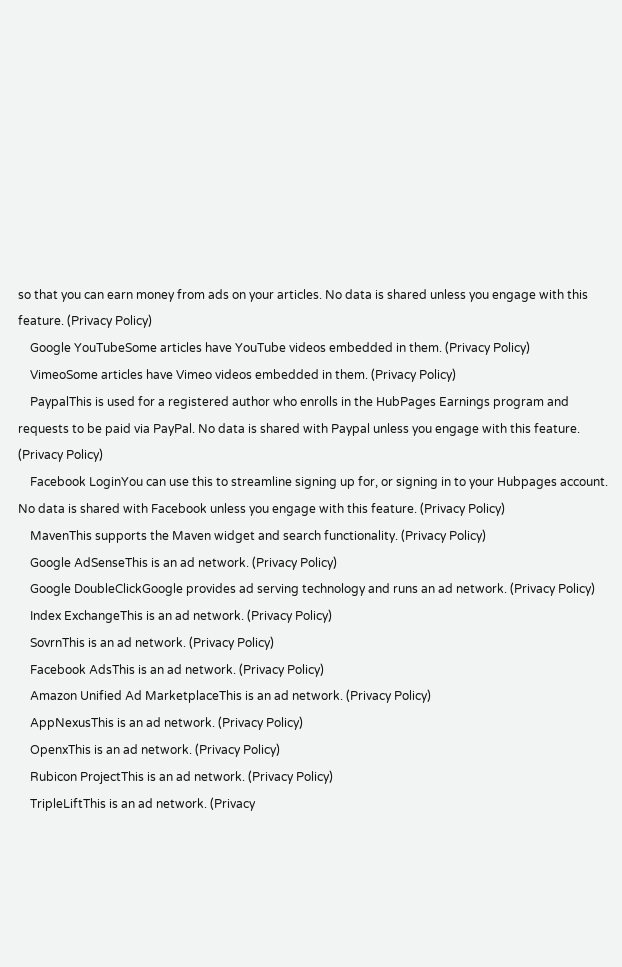so that you can earn money from ads on your articles. No data is shared unless you engage with this feature. (Privacy Policy)
    Google YouTubeSome articles have YouTube videos embedded in them. (Privacy Policy)
    VimeoSome articles have Vimeo videos embedded in them. (Privacy Policy)
    PaypalThis is used for a registered author who enrolls in the HubPages Earnings program and requests to be paid via PayPal. No data is shared with Paypal unless you engage with this feature. (Privacy Policy)
    Facebook LoginYou can use this to streamline signing up for, or signing in to your Hubpages account. No data is shared with Facebook unless you engage with this feature. (Privacy Policy)
    MavenThis supports the Maven widget and search functionality. (Privacy Policy)
    Google AdSenseThis is an ad network. (Privacy Policy)
    Google DoubleClickGoogle provides ad serving technology and runs an ad network. (Privacy Policy)
    Index ExchangeThis is an ad network. (Privacy Policy)
    SovrnThis is an ad network. (Privacy Policy)
    Facebook AdsThis is an ad network. (Privacy Policy)
    Amazon Unified Ad MarketplaceThis is an ad network. (Privacy Policy)
    AppNexusThis is an ad network. (Privacy Policy)
    OpenxThis is an ad network. (Privacy Policy)
    Rubicon ProjectThis is an ad network. (Privacy Policy)
    TripleLiftThis is an ad network. (Privacy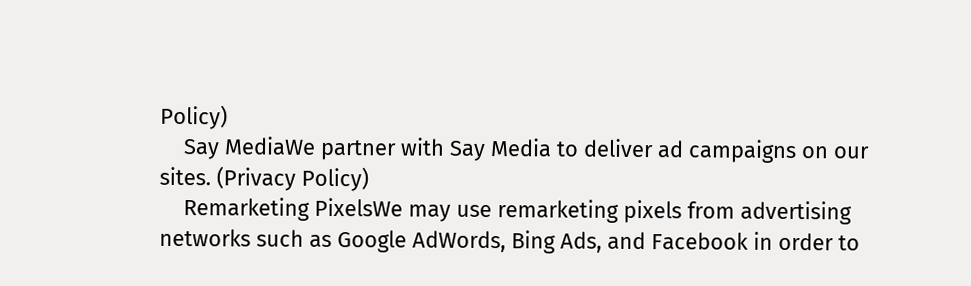Policy)
    Say MediaWe partner with Say Media to deliver ad campaigns on our sites. (Privacy Policy)
    Remarketing PixelsWe may use remarketing pixels from advertising networks such as Google AdWords, Bing Ads, and Facebook in order to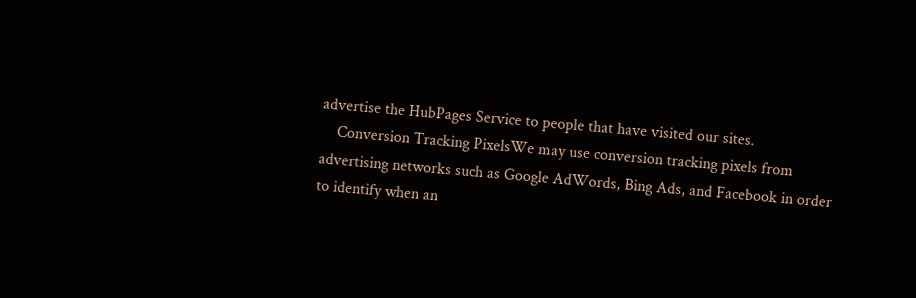advertise the HubPages Service to people that have visited our sites.
    Conversion Tracking PixelsWe may use conversion tracking pixels from advertising networks such as Google AdWords, Bing Ads, and Facebook in order to identify when an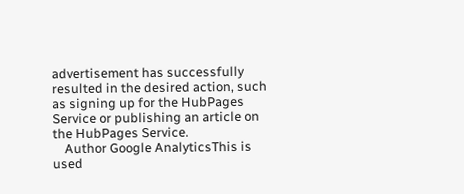advertisement has successfully resulted in the desired action, such as signing up for the HubPages Service or publishing an article on the HubPages Service.
    Author Google AnalyticsThis is used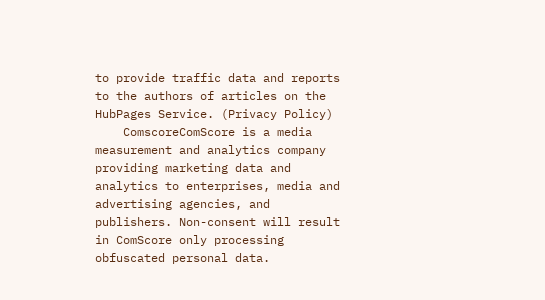to provide traffic data and reports to the authors of articles on the HubPages Service. (Privacy Policy)
    ComscoreComScore is a media measurement and analytics company providing marketing data and analytics to enterprises, media and advertising agencies, and publishers. Non-consent will result in ComScore only processing obfuscated personal data.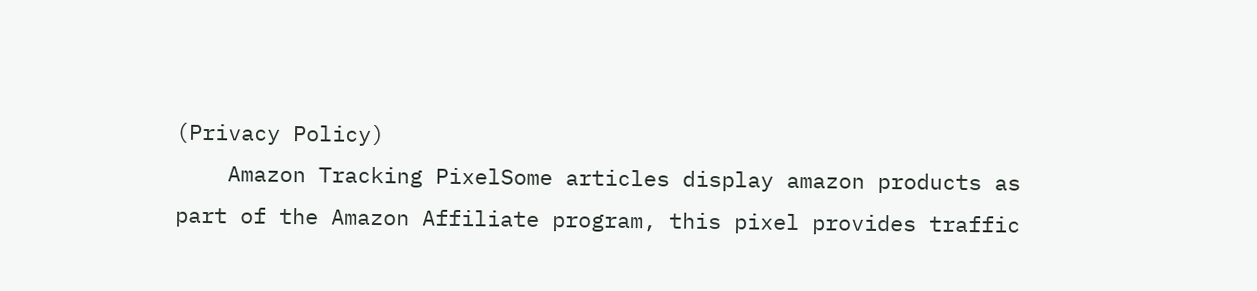(Privacy Policy)
    Amazon Tracking PixelSome articles display amazon products as part of the Amazon Affiliate program, this pixel provides traffic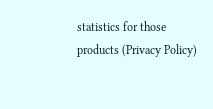statistics for those products (Privacy Policy)